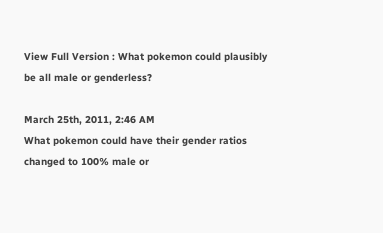View Full Version : What pokemon could plausibly be all male or genderless?

March 25th, 2011, 2:46 AM
What pokemon could have their gender ratios changed to 100% male or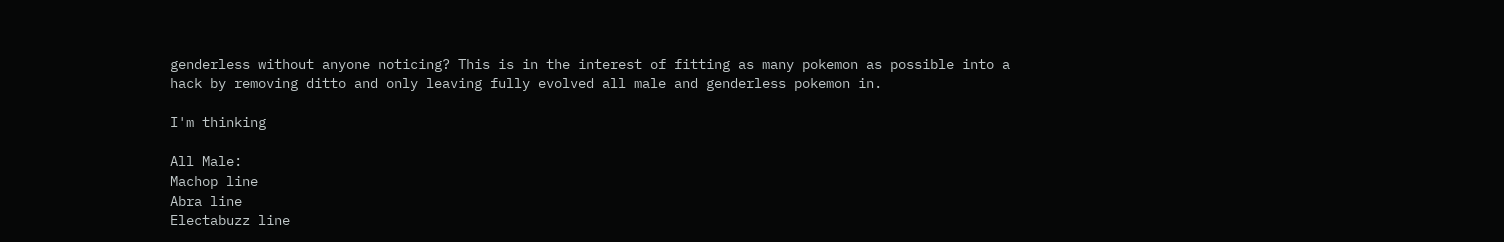genderless without anyone noticing? This is in the interest of fitting as many pokemon as possible into a hack by removing ditto and only leaving fully evolved all male and genderless pokemon in.

I'm thinking

All Male:
Machop line
Abra line
Electabuzz line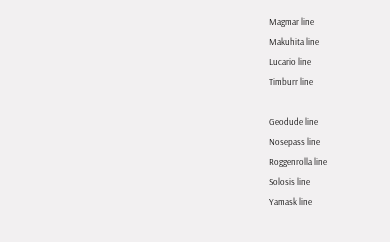Magmar line
Makuhita line
Lucario line
Timburr line

Geodude line
Nosepass line
Roggenrolla line
Solosis line
Yamask line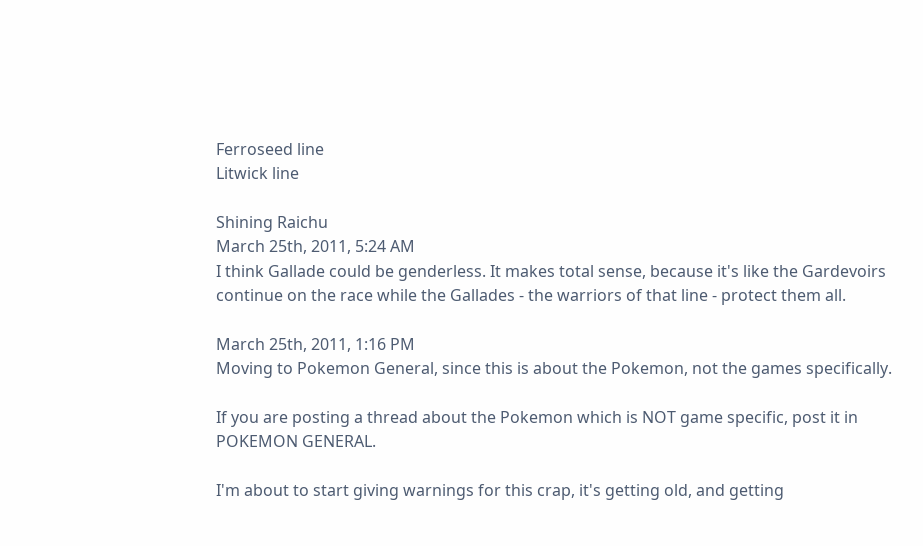Ferroseed line
Litwick line

Shining Raichu
March 25th, 2011, 5:24 AM
I think Gallade could be genderless. It makes total sense, because it's like the Gardevoirs continue on the race while the Gallades - the warriors of that line - protect them all.

March 25th, 2011, 1:16 PM
Moving to Pokemon General, since this is about the Pokemon, not the games specifically.

If you are posting a thread about the Pokemon which is NOT game specific, post it in POKEMON GENERAL.

I'm about to start giving warnings for this crap, it's getting old, and getting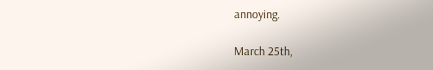annoying.

March 25th,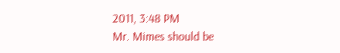2011, 3:48 PM
Mr. Mimes should be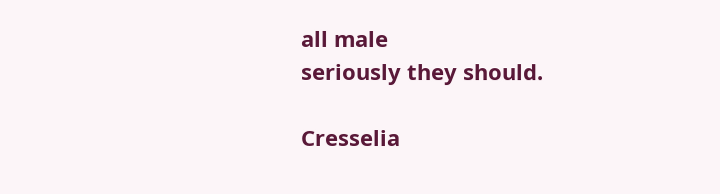all male
seriously they should.

Cresselia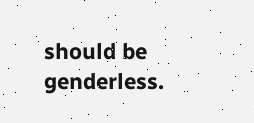should be genderless.